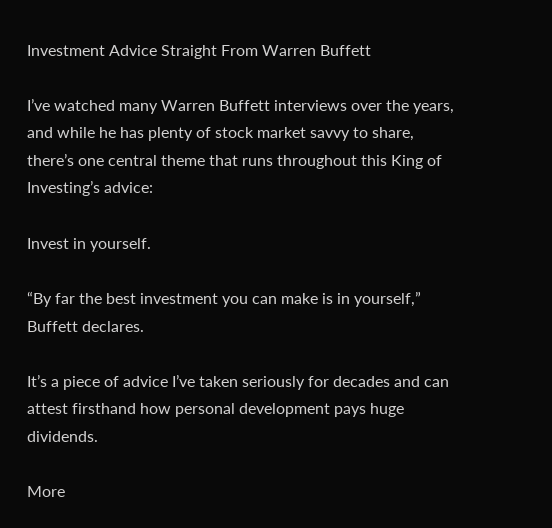Investment Advice Straight From Warren Buffett

I’ve watched many Warren Buffett interviews over the years, and while he has plenty of stock market savvy to share, there’s one central theme that runs throughout this King of Investing’s advice:

Invest in yourself.

“By far the best investment you can make is in yourself,” Buffett declares.

It’s a piece of advice I’ve taken seriously for decades and can attest firsthand how personal development pays huge dividends.

More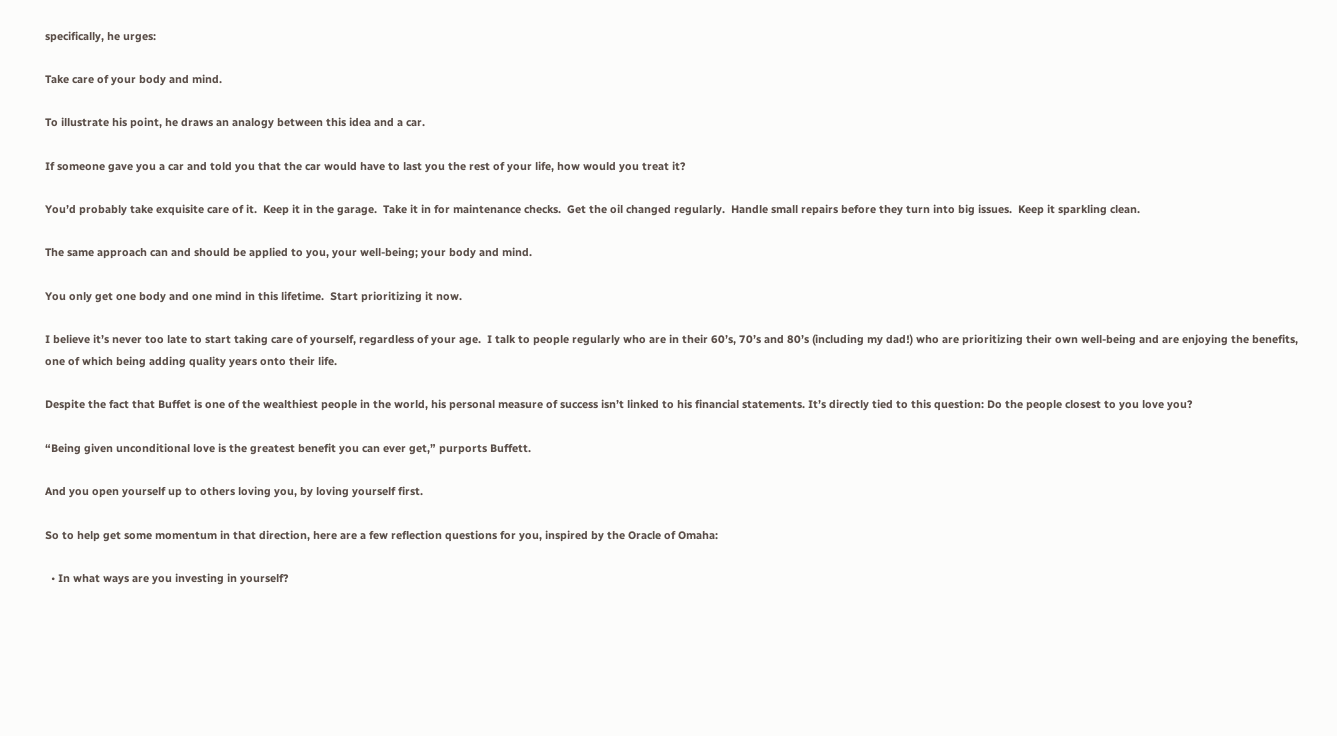specifically, he urges:

Take care of your body and mind.

To illustrate his point, he draws an analogy between this idea and a car.

If someone gave you a car and told you that the car would have to last you the rest of your life, how would you treat it?

You’d probably take exquisite care of it.  Keep it in the garage.  Take it in for maintenance checks.  Get the oil changed regularly.  Handle small repairs before they turn into big issues.  Keep it sparkling clean.

The same approach can and should be applied to you, your well-being; your body and mind.

You only get one body and one mind in this lifetime.  Start prioritizing it now.

I believe it’s never too late to start taking care of yourself, regardless of your age.  I talk to people regularly who are in their 60’s, 70’s and 80’s (including my dad!) who are prioritizing their own well-being and are enjoying the benefits, one of which being adding quality years onto their life.

Despite the fact that Buffet is one of the wealthiest people in the world, his personal measure of success isn’t linked to his financial statements. It’s directly tied to this question: Do the people closest to you love you?

“Being given unconditional love is the greatest benefit you can ever get,” purports Buffett.

And you open yourself up to others loving you, by loving yourself first.

So to help get some momentum in that direction, here are a few reflection questions for you, inspired by the Oracle of Omaha:

  • In what ways are you investing in yourself?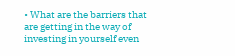• What are the barriers that are getting in the way of investing in yourself even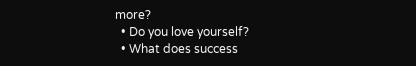more?
  • Do you love yourself?
  • What does success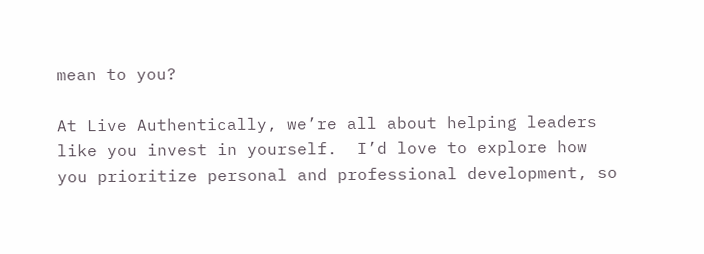mean to you?

At Live Authentically, we’re all about helping leaders like you invest in yourself.  I’d love to explore how you prioritize personal and professional development, so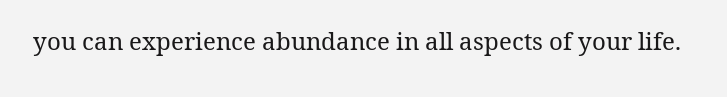you can experience abundance in all aspects of your life.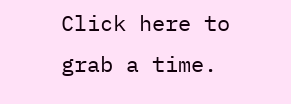Click here to grab a time.